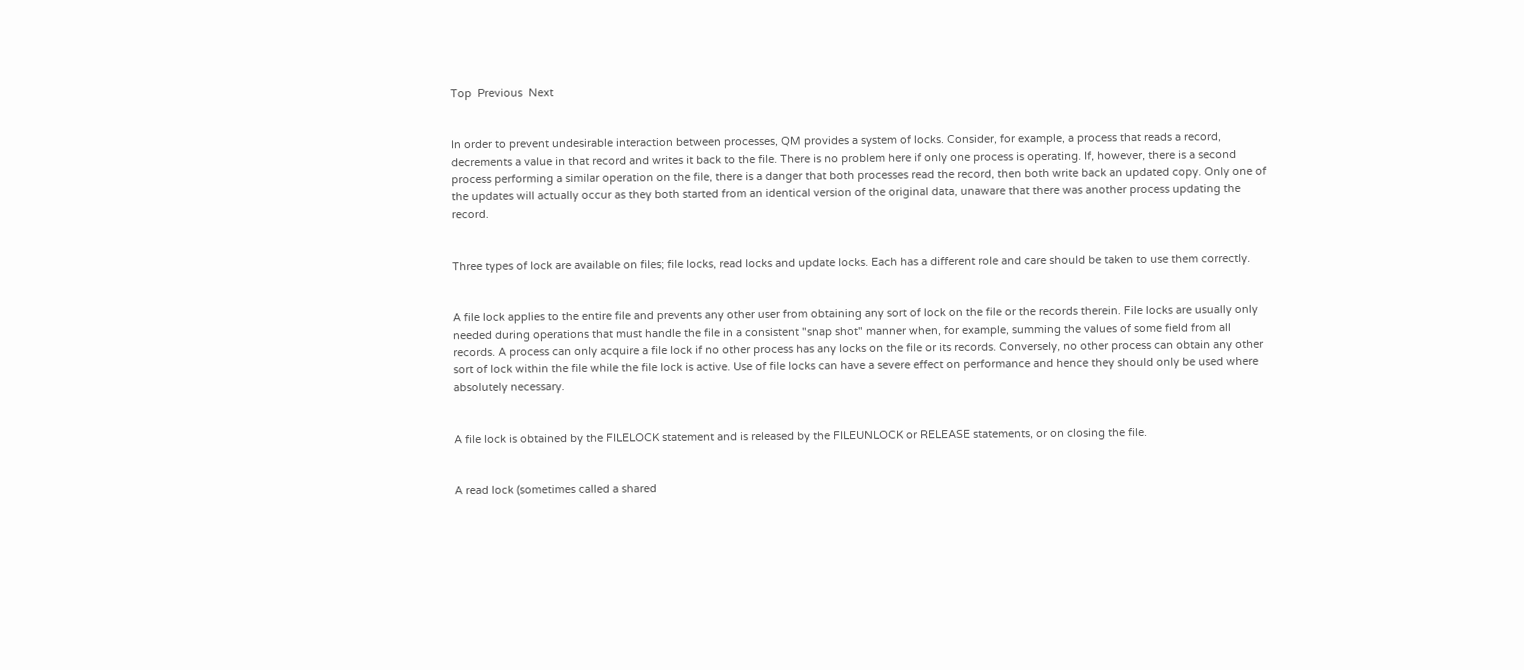Top  Previous  Next


In order to prevent undesirable interaction between processes, QM provides a system of locks. Consider, for example, a process that reads a record, decrements a value in that record and writes it back to the file. There is no problem here if only one process is operating. If, however, there is a second process performing a similar operation on the file, there is a danger that both processes read the record, then both write back an updated copy. Only one of the updates will actually occur as they both started from an identical version of the original data, unaware that there was another process updating the record.


Three types of lock are available on files; file locks, read locks and update locks. Each has a different role and care should be taken to use them correctly.


A file lock applies to the entire file and prevents any other user from obtaining any sort of lock on the file or the records therein. File locks are usually only needed during operations that must handle the file in a consistent "snap shot" manner when, for example, summing the values of some field from all records. A process can only acquire a file lock if no other process has any locks on the file or its records. Conversely, no other process can obtain any other sort of lock within the file while the file lock is active. Use of file locks can have a severe effect on performance and hence they should only be used where absolutely necessary.


A file lock is obtained by the FILELOCK statement and is released by the FILEUNLOCK or RELEASE statements, or on closing the file.


A read lock (sometimes called a shared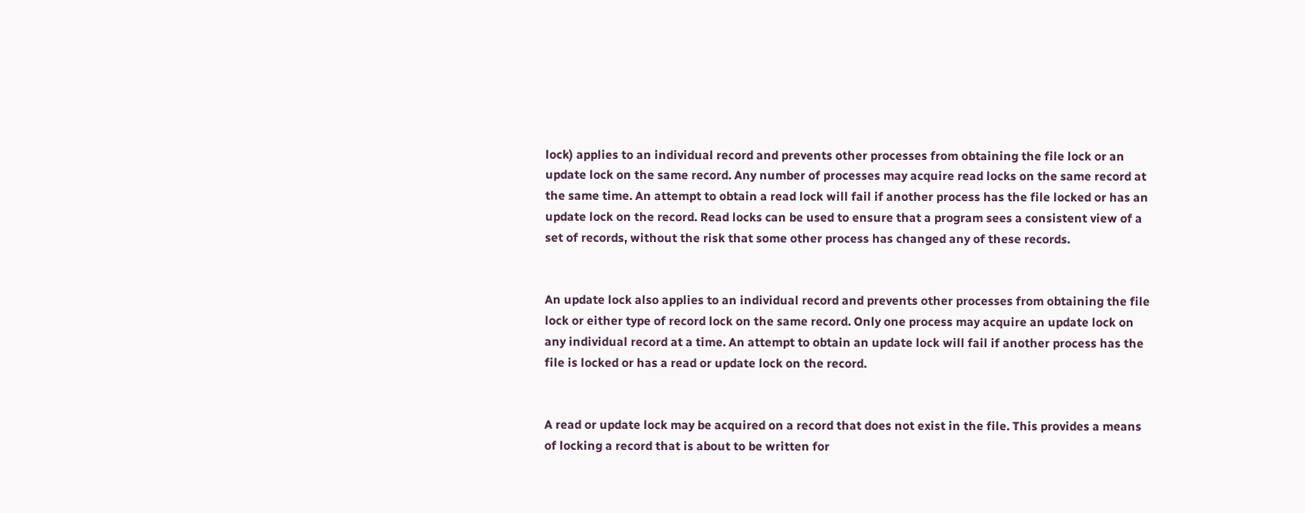lock) applies to an individual record and prevents other processes from obtaining the file lock or an update lock on the same record. Any number of processes may acquire read locks on the same record at the same time. An attempt to obtain a read lock will fail if another process has the file locked or has an update lock on the record. Read locks can be used to ensure that a program sees a consistent view of a set of records, without the risk that some other process has changed any of these records.


An update lock also applies to an individual record and prevents other processes from obtaining the file lock or either type of record lock on the same record. Only one process may acquire an update lock on any individual record at a time. An attempt to obtain an update lock will fail if another process has the file is locked or has a read or update lock on the record.


A read or update lock may be acquired on a record that does not exist in the file. This provides a means of locking a record that is about to be written for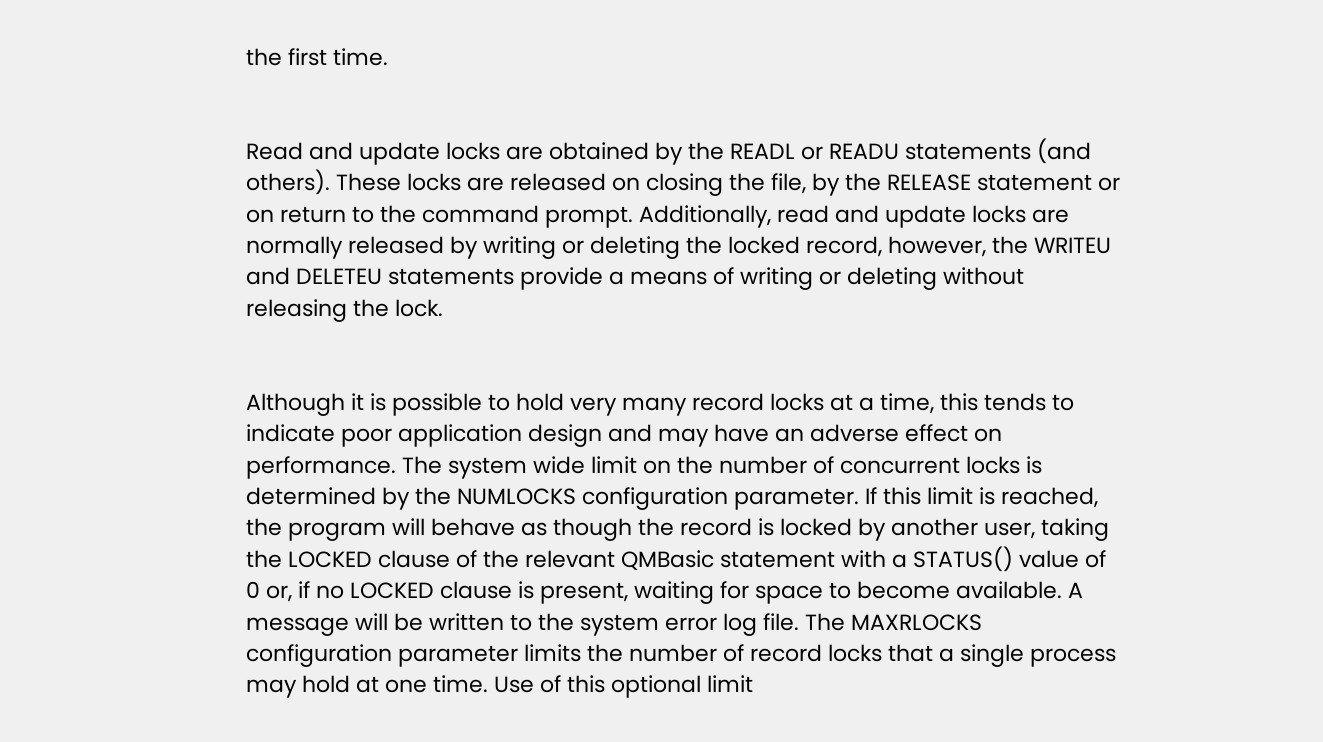the first time.


Read and update locks are obtained by the READL or READU statements (and others). These locks are released on closing the file, by the RELEASE statement or on return to the command prompt. Additionally, read and update locks are normally released by writing or deleting the locked record, however, the WRITEU and DELETEU statements provide a means of writing or deleting without releasing the lock.


Although it is possible to hold very many record locks at a time, this tends to indicate poor application design and may have an adverse effect on performance. The system wide limit on the number of concurrent locks is determined by the NUMLOCKS configuration parameter. If this limit is reached, the program will behave as though the record is locked by another user, taking the LOCKED clause of the relevant QMBasic statement with a STATUS() value of 0 or, if no LOCKED clause is present, waiting for space to become available. A message will be written to the system error log file. The MAXRLOCKS configuration parameter limits the number of record locks that a single process may hold at one time. Use of this optional limit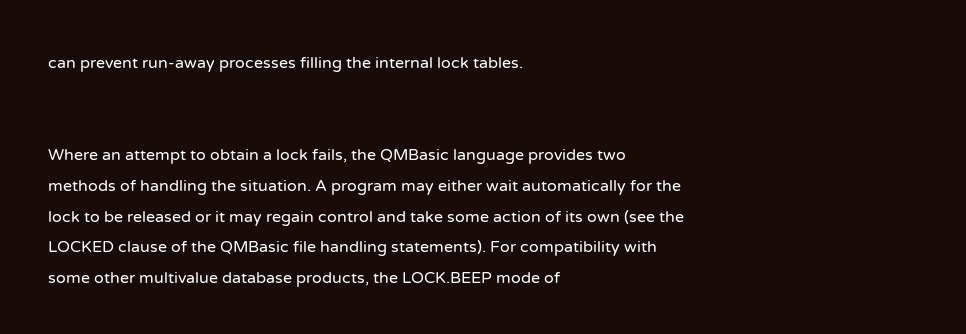can prevent run-away processes filling the internal lock tables.


Where an attempt to obtain a lock fails, the QMBasic language provides two methods of handling the situation. A program may either wait automatically for the lock to be released or it may regain control and take some action of its own (see the LOCKED clause of the QMBasic file handling statements). For compatibility with some other multivalue database products, the LOCK.BEEP mode of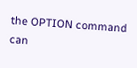the OPTION command can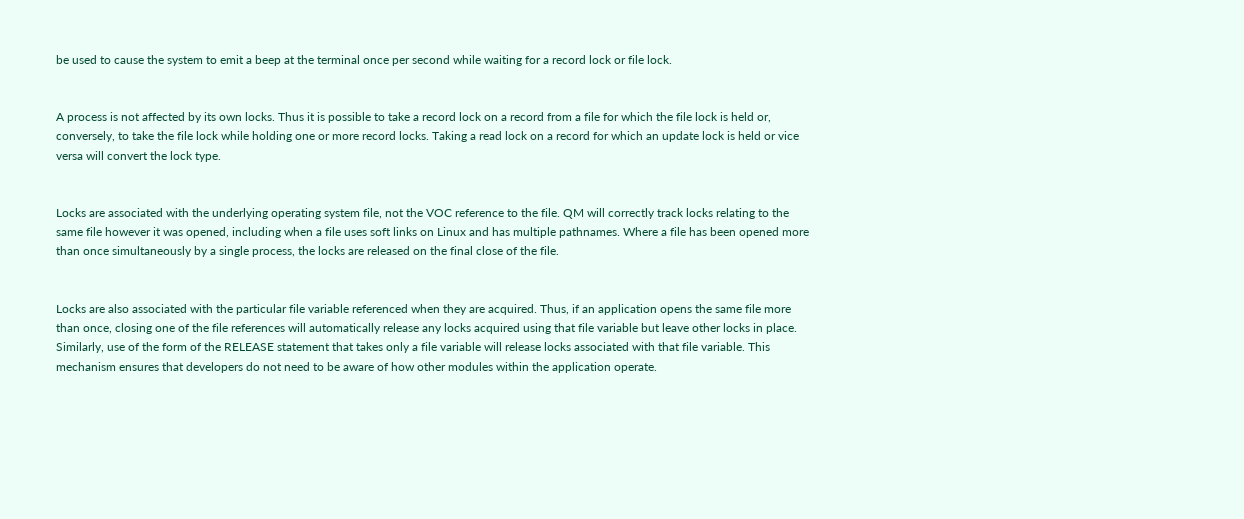be used to cause the system to emit a beep at the terminal once per second while waiting for a record lock or file lock.


A process is not affected by its own locks. Thus it is possible to take a record lock on a record from a file for which the file lock is held or, conversely, to take the file lock while holding one or more record locks. Taking a read lock on a record for which an update lock is held or vice versa will convert the lock type.


Locks are associated with the underlying operating system file, not the VOC reference to the file. QM will correctly track locks relating to the same file however it was opened, including when a file uses soft links on Linux and has multiple pathnames. Where a file has been opened more than once simultaneously by a single process, the locks are released on the final close of the file.


Locks are also associated with the particular file variable referenced when they are acquired. Thus, if an application opens the same file more than once, closing one of the file references will automatically release any locks acquired using that file variable but leave other locks in place. Similarly, use of the form of the RELEASE statement that takes only a file variable will release locks associated with that file variable. This mechanism ensures that developers do not need to be aware of how other modules within the application operate.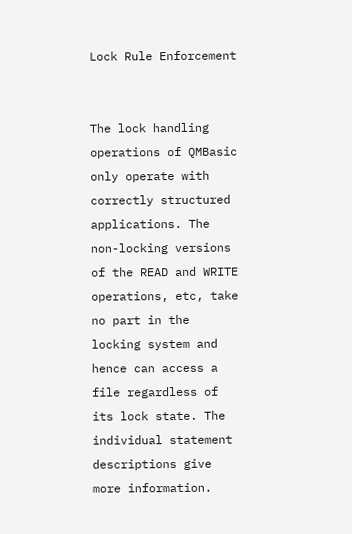Lock Rule Enforcement


The lock handling operations of QMBasic only operate with correctly structured applications. The non-locking versions of the READ and WRITE operations, etc, take no part in the locking system and hence can access a file regardless of its lock state. The individual statement descriptions give more information.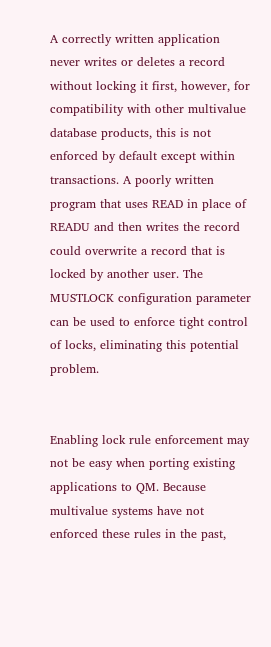A correctly written application never writes or deletes a record without locking it first, however, for compatibility with other multivalue database products, this is not enforced by default except within transactions. A poorly written program that uses READ in place of READU and then writes the record could overwrite a record that is locked by another user. The MUSTLOCK configuration parameter can be used to enforce tight control of locks, eliminating this potential problem.


Enabling lock rule enforcement may not be easy when porting existing applications to QM. Because multivalue systems have not enforced these rules in the past,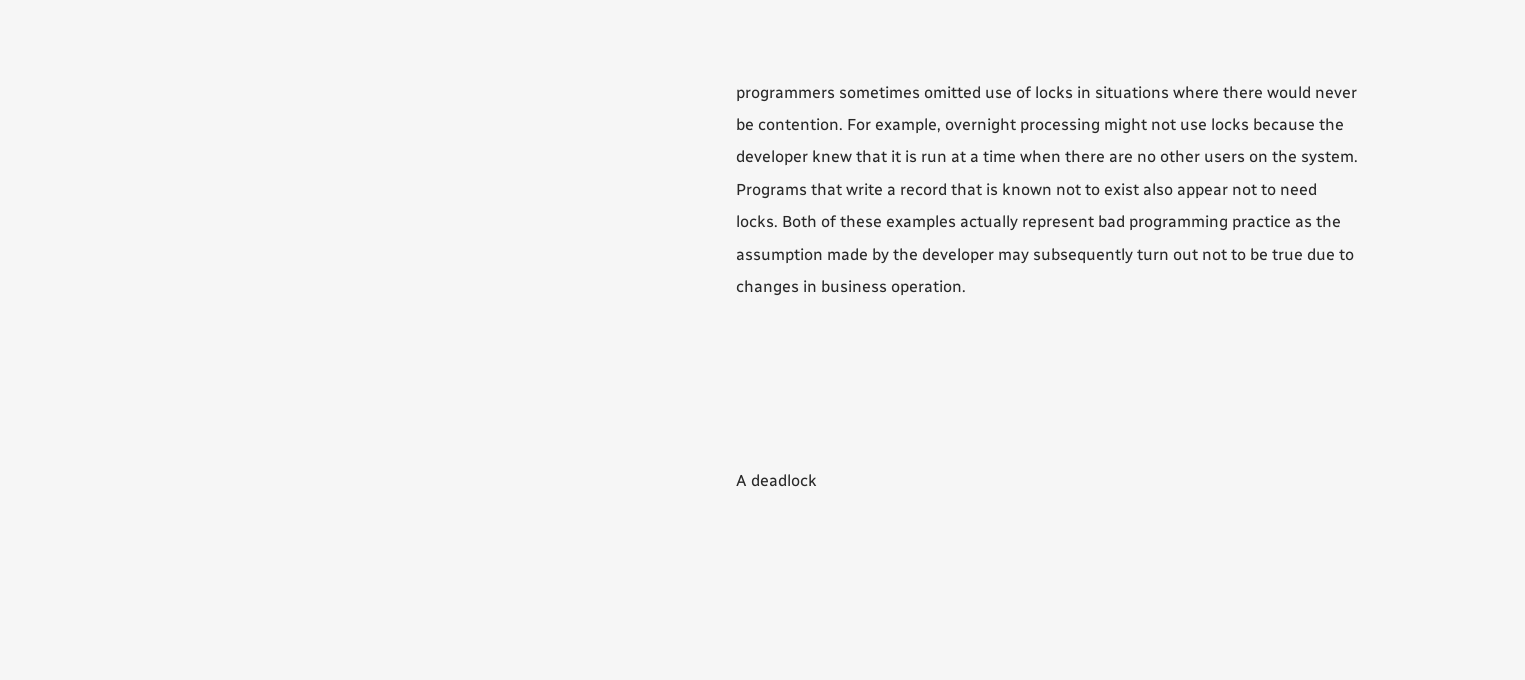programmers sometimes omitted use of locks in situations where there would never be contention. For example, overnight processing might not use locks because the developer knew that it is run at a time when there are no other users on the system. Programs that write a record that is known not to exist also appear not to need locks. Both of these examples actually represent bad programming practice as the assumption made by the developer may subsequently turn out not to be true due to changes in business operation.





A deadlock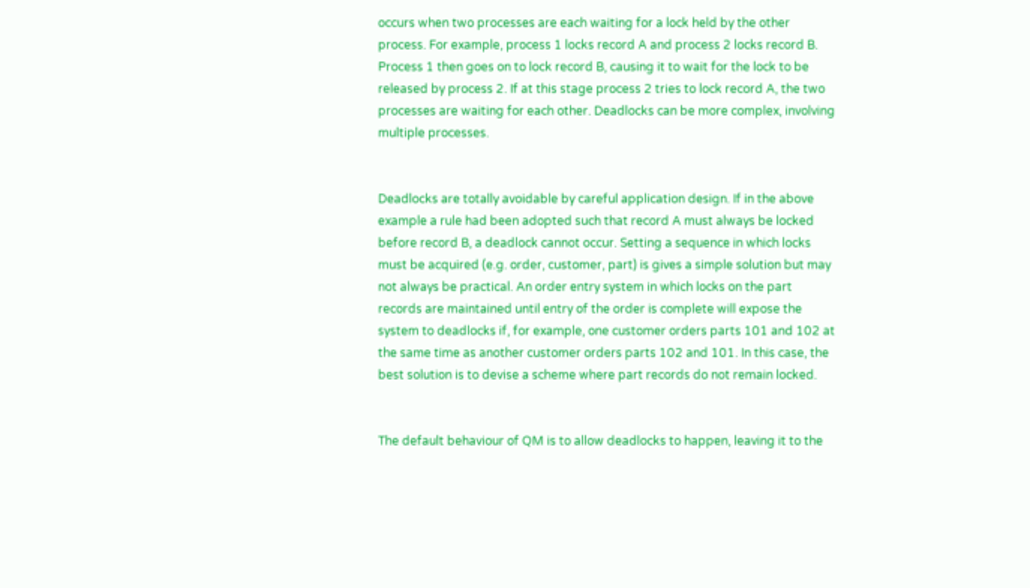occurs when two processes are each waiting for a lock held by the other process. For example, process 1 locks record A and process 2 locks record B. Process 1 then goes on to lock record B, causing it to wait for the lock to be released by process 2. If at this stage process 2 tries to lock record A, the two processes are waiting for each other. Deadlocks can be more complex, involving multiple processes.


Deadlocks are totally avoidable by careful application design. If in the above example a rule had been adopted such that record A must always be locked before record B, a deadlock cannot occur. Setting a sequence in which locks must be acquired (e.g. order, customer, part) is gives a simple solution but may not always be practical. An order entry system in which locks on the part records are maintained until entry of the order is complete will expose the system to deadlocks if, for example, one customer orders parts 101 and 102 at the same time as another customer orders parts 102 and 101. In this case, the best solution is to devise a scheme where part records do not remain locked.


The default behaviour of QM is to allow deadlocks to happen, leaving it to the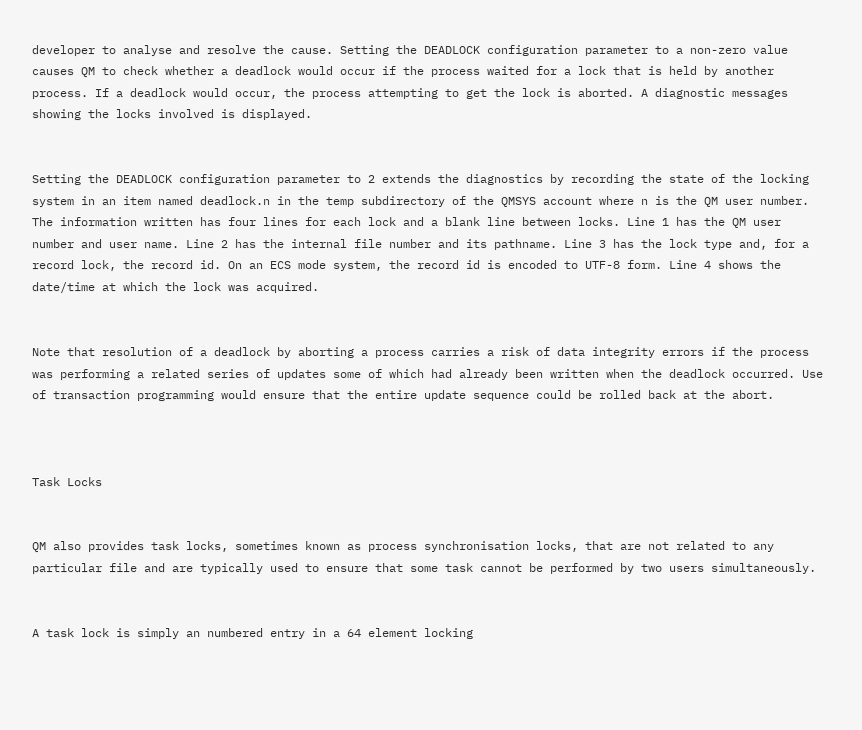developer to analyse and resolve the cause. Setting the DEADLOCK configuration parameter to a non-zero value causes QM to check whether a deadlock would occur if the process waited for a lock that is held by another process. If a deadlock would occur, the process attempting to get the lock is aborted. A diagnostic messages showing the locks involved is displayed.


Setting the DEADLOCK configuration parameter to 2 extends the diagnostics by recording the state of the locking system in an item named deadlock.n in the temp subdirectory of the QMSYS account where n is the QM user number. The information written has four lines for each lock and a blank line between locks. Line 1 has the QM user number and user name. Line 2 has the internal file number and its pathname. Line 3 has the lock type and, for a record lock, the record id. On an ECS mode system, the record id is encoded to UTF-8 form. Line 4 shows the date/time at which the lock was acquired.


Note that resolution of a deadlock by aborting a process carries a risk of data integrity errors if the process was performing a related series of updates some of which had already been written when the deadlock occurred. Use of transaction programming would ensure that the entire update sequence could be rolled back at the abort.



Task Locks


QM also provides task locks, sometimes known as process synchronisation locks, that are not related to any particular file and are typically used to ensure that some task cannot be performed by two users simultaneously.


A task lock is simply an numbered entry in a 64 element locking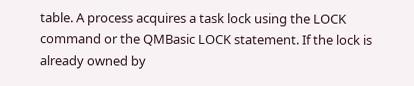table. A process acquires a task lock using the LOCK command or the QMBasic LOCK statement. If the lock is already owned by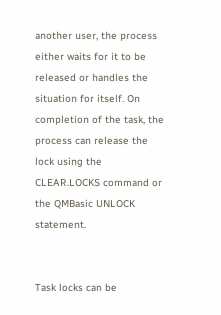another user, the process either waits for it to be released or handles the situation for itself. On completion of the task, the process can release the lock using the CLEAR.LOCKS command or the QMBasic UNLOCK statement.


Task locks can be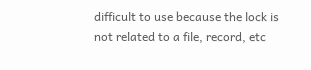difficult to use because the lock is not related to a file, record, etc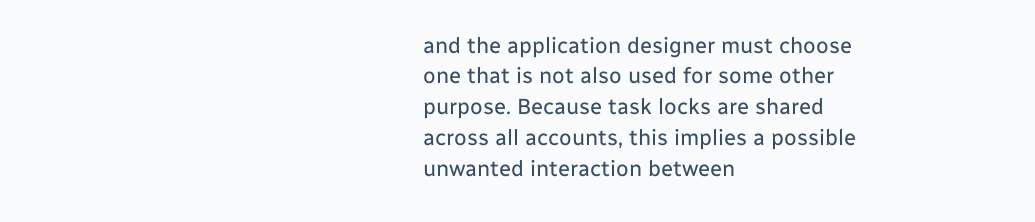and the application designer must choose one that is not also used for some other purpose. Because task locks are shared across all accounts, this implies a possible unwanted interaction between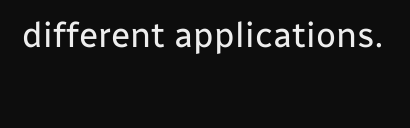different applications.